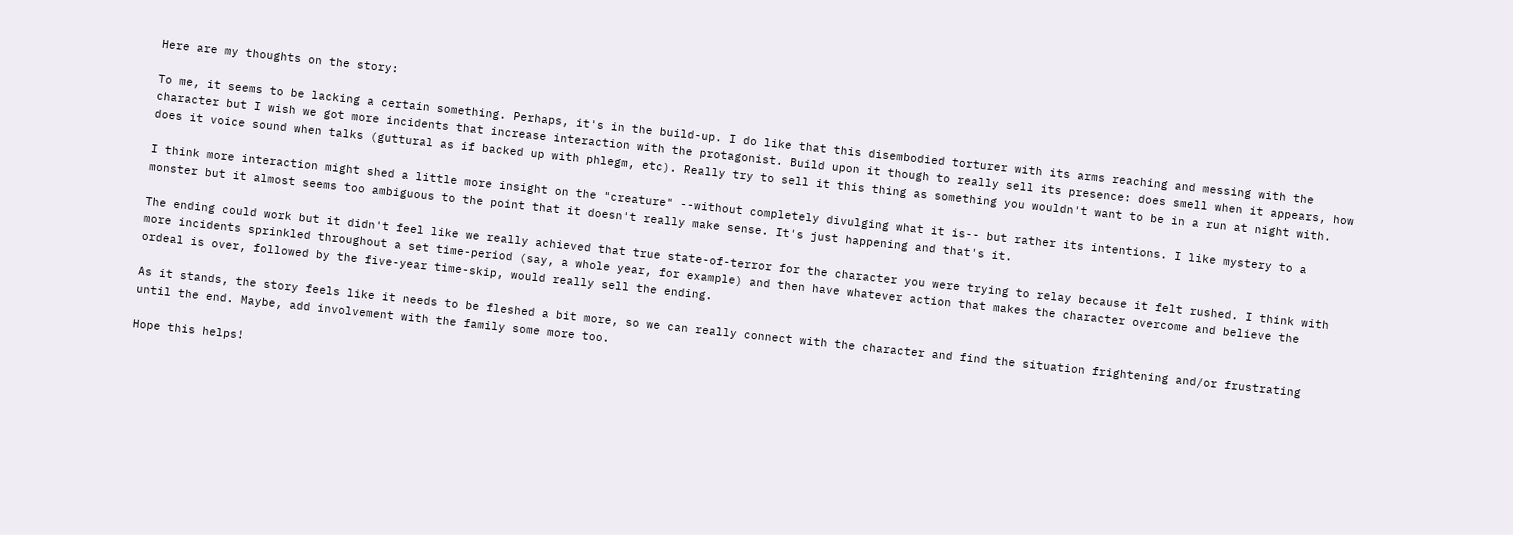Here are my thoughts on the story:

To me, it seems to be lacking a certain something. Perhaps, it's in the build-up. I do like that this disembodied torturer with its arms reaching and messing with the character but I wish we got more incidents that increase interaction with the protagonist. Build upon it though to really sell its presence: does smell when it appears, how does it voice sound when talks (guttural as if backed up with phlegm, etc). Really try to sell it this thing as something you wouldn't want to be in a run at night with.

I think more interaction might shed a little more insight on the "creature" --without completely divulging what it is-- but rather its intentions. I like mystery to a monster but it almost seems too ambiguous to the point that it doesn't really make sense. It's just happening and that's it.

The ending could work but it didn't feel like we really achieved that true state-of-terror for the character you were trying to relay because it felt rushed. I think with more incidents sprinkled throughout a set time-period (say, a whole year, for example) and then have whatever action that makes the character overcome and believe the ordeal is over, followed by the five-year time-skip, would really sell the ending.

As it stands, the story feels like it needs to be fleshed a bit more, so we can really connect with the character and find the situation frightening and/or frustrating until the end. Maybe, add involvement with the family some more too.

Hope this helps!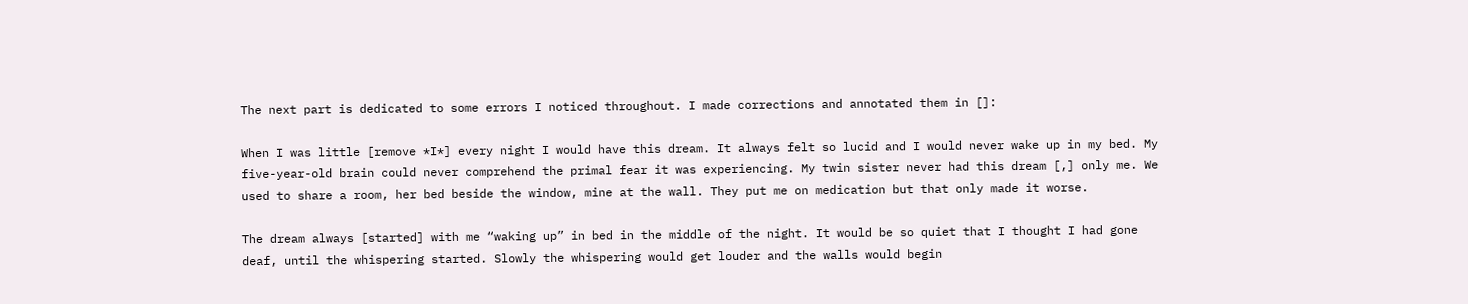The next part is dedicated to some errors I noticed throughout. I made corrections and annotated them in []:

When I was little [remove *I*] every night I would have this dream. It always felt so lucid and I would never wake up in my bed. My five-year-old brain could never comprehend the primal fear it was experiencing. My twin sister never had this dream [,] only me. We used to share a room, her bed beside the window, mine at the wall. They put me on medication but that only made it worse.

The dream always [started] with me “waking up” in bed in the middle of the night. It would be so quiet that I thought I had gone deaf, until the whispering started. Slowly the whispering would get louder and the walls would begin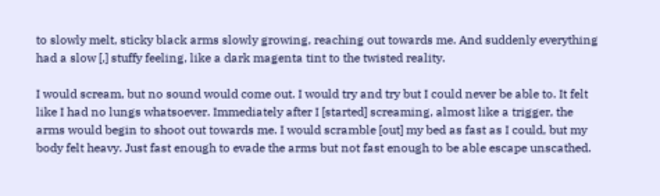to slowly melt, sticky black arms slowly growing, reaching out towards me. And suddenly everything had a slow [,] stuffy feeling, like a dark magenta tint to the twisted reality.

I would scream, but no sound would come out. I would try and try but I could never be able to. It felt like I had no lungs whatsoever. Immediately after I [started] screaming, almost like a trigger, the arms would begin to shoot out towards me. I would scramble [out] my bed as fast as I could, but my body felt heavy. Just fast enough to evade the arms but not fast enough to be able escape unscathed.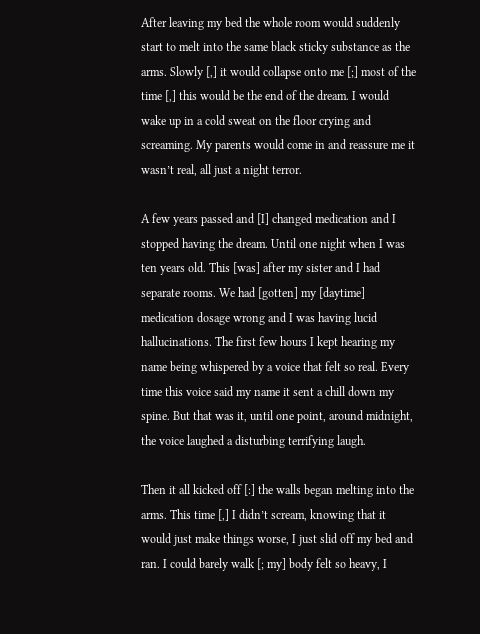After leaving my bed the whole room would suddenly start to melt into the same black sticky substance as the arms. Slowly [,] it would collapse onto me [;] most of the time [,] this would be the end of the dream. I would wake up in a cold sweat on the floor crying and screaming. My parents would come in and reassure me it wasn’t real, all just a night terror.

A few years passed and [I] changed medication and I stopped having the dream. Until one night when I was ten years old. This [was] after my sister and I had separate rooms. We had [gotten] my [daytime] medication dosage wrong and I was having lucid hallucinations. The first few hours I kept hearing my name being whispered by a voice that felt so real. Every time this voice said my name it sent a chill down my spine. But that was it, until one point, around midnight, the voice laughed a disturbing terrifying laugh.

Then it all kicked off [:] the walls began melting into the arms. This time [,] I didn’t scream, knowing that it would just make things worse, I just slid off my bed and ran. I could barely walk [; my] body felt so heavy, I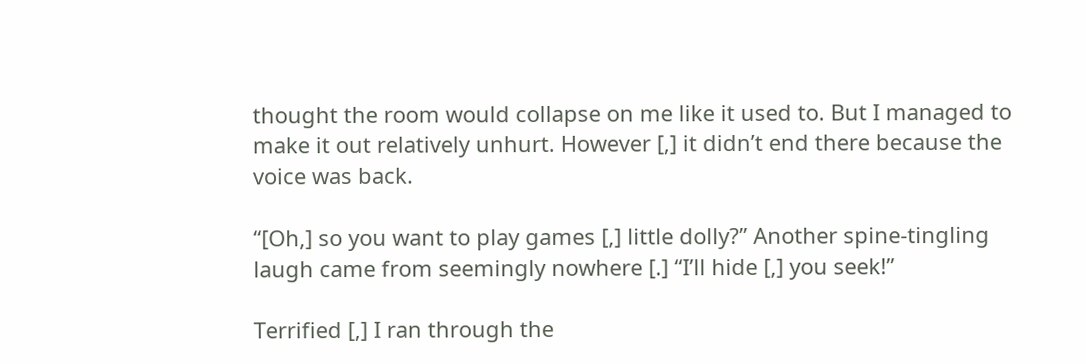thought the room would collapse on me like it used to. But I managed to make it out relatively unhurt. However [,] it didn’t end there because the voice was back.

“[Oh,] so you want to play games [,] little dolly?” Another spine-tingling laugh came from seemingly nowhere [.] “I’ll hide [,] you seek!”

Terrified [,] I ran through the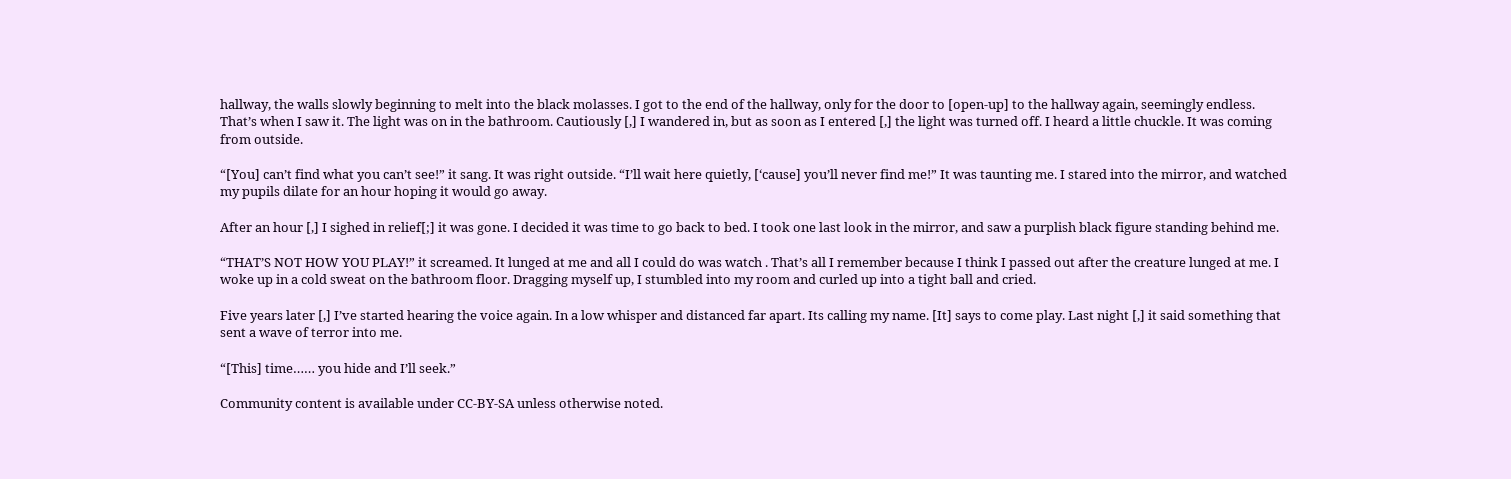hallway, the walls slowly beginning to melt into the black molasses. I got to the end of the hallway, only for the door to [open-up] to the hallway again, seemingly endless. That’s when I saw it. The light was on in the bathroom. Cautiously [,] I wandered in, but as soon as I entered [,] the light was turned off. I heard a little chuckle. It was coming from outside.

“[You] can’t find what you can’t see!” it sang. It was right outside. “I’ll wait here quietly, [‘cause] you’ll never find me!” It was taunting me. I stared into the mirror, and watched my pupils dilate for an hour hoping it would go away.

After an hour [,] I sighed in relief[;] it was gone. I decided it was time to go back to bed. I took one last look in the mirror, and saw a purplish black figure standing behind me.

“THAT’S NOT HOW YOU PLAY!” it screamed. It lunged at me and all I could do was watch . That’s all I remember because I think I passed out after the creature lunged at me. I woke up in a cold sweat on the bathroom floor. Dragging myself up, I stumbled into my room and curled up into a tight ball and cried.

Five years later [,] I’ve started hearing the voice again. In a low whisper and distanced far apart. Its calling my name. [It] says to come play. Last night [,] it said something that sent a wave of terror into me.

“[This] time…… you hide and I’ll seek.”

Community content is available under CC-BY-SA unless otherwise noted.